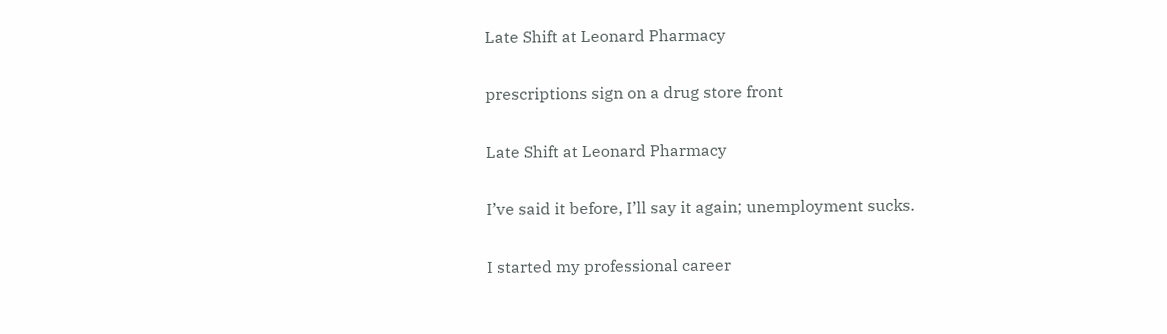Late Shift at Leonard Pharmacy

prescriptions sign on a drug store front

Late Shift at Leonard Pharmacy

I’ve said it before, I’ll say it again; unemployment sucks.

I started my professional career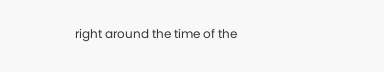right around the time of the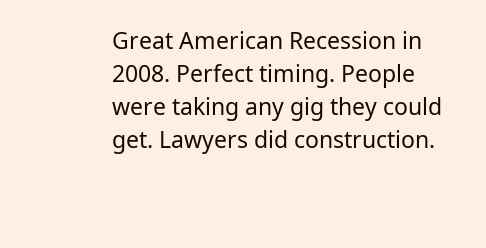Great American Recession in 2008. Perfect timing. People were taking any gig they could get. Lawyers did construction.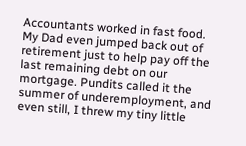Accountants worked in fast food. My Dad even jumped back out of retirement just to help pay off the last remaining debt on our mortgage. Pundits called it the summer of underemployment, and even still, I threw my tiny little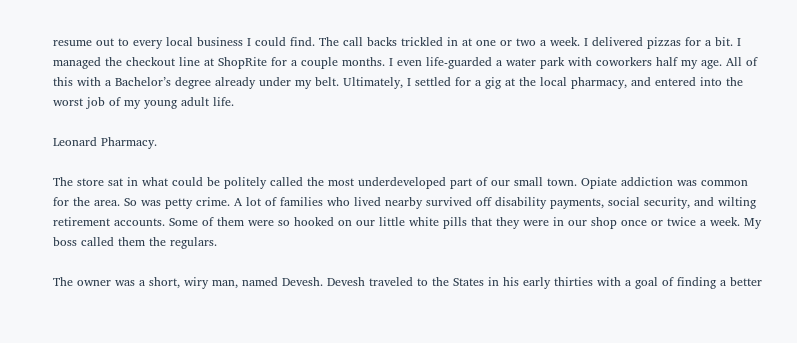resume out to every local business I could find. The call backs trickled in at one or two a week. I delivered pizzas for a bit. I managed the checkout line at ShopRite for a couple months. I even life-guarded a water park with coworkers half my age. All of this with a Bachelor’s degree already under my belt. Ultimately, I settled for a gig at the local pharmacy, and entered into the worst job of my young adult life.

Leonard Pharmacy.

The store sat in what could be politely called the most underdeveloped part of our small town. Opiate addiction was common for the area. So was petty crime. A lot of families who lived nearby survived off disability payments, social security, and wilting retirement accounts. Some of them were so hooked on our little white pills that they were in our shop once or twice a week. My boss called them the regulars.

The owner was a short, wiry man, named Devesh. Devesh traveled to the States in his early thirties with a goal of finding a better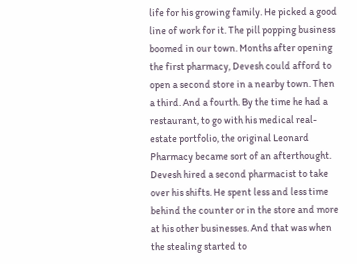life for his growing family. He picked a good line of work for it. The pill popping business boomed in our town. Months after opening the first pharmacy, Devesh could afford to open a second store in a nearby town. Then a third. And a fourth. By the time he had a restaurant, to go with his medical real-estate portfolio, the original Leonard Pharmacy became sort of an afterthought. Devesh hired a second pharmacist to take over his shifts. He spent less and less time behind the counter or in the store and more at his other businesses. And that was when the stealing started to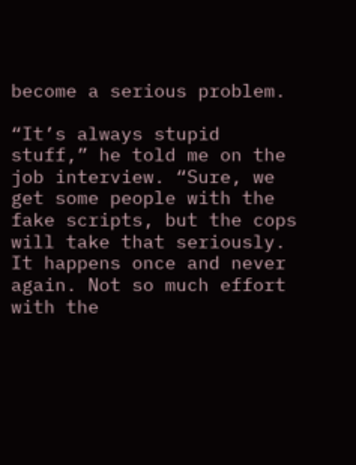become a serious problem.

“It’s always stupid stuff,” he told me on the job interview. “Sure, we get some people with the fake scripts, but the cops will take that seriously. It happens once and never again. Not so much effort with the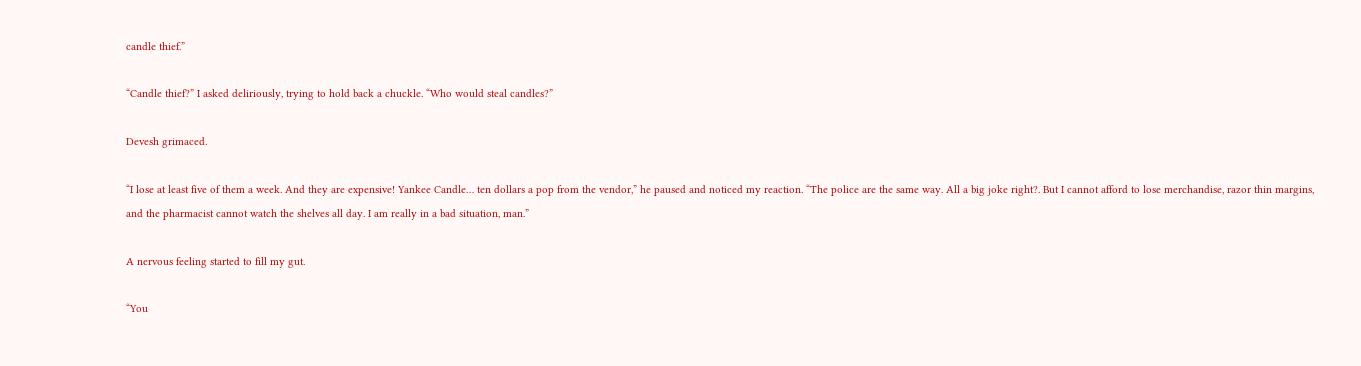candle thief.”

“Candle thief?” I asked deliriously, trying to hold back a chuckle. “Who would steal candles?”

Devesh grimaced.

“I lose at least five of them a week. And they are expensive! Yankee Candle… ten dollars a pop from the vendor,” he paused and noticed my reaction. “The police are the same way. All a big joke right?. But I cannot afford to lose merchandise, razor thin margins, and the pharmacist cannot watch the shelves all day. I am really in a bad situation, man.”

A nervous feeling started to fill my gut.

“You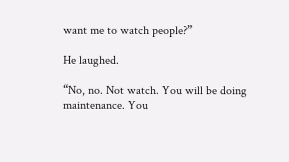want me to watch people?”

He laughed.

“No, no. Not watch. You will be doing maintenance. You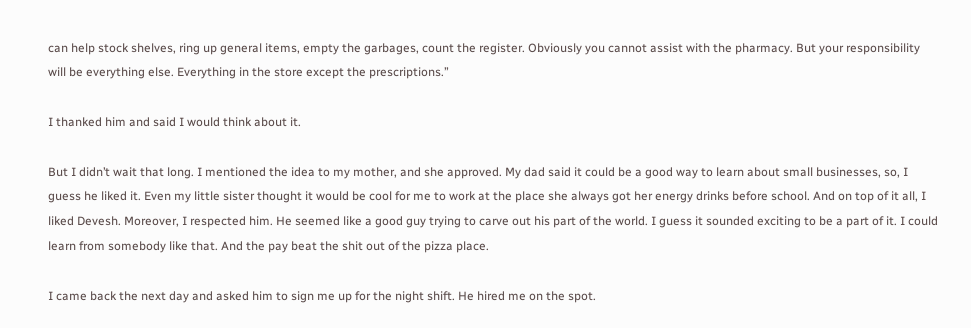can help stock shelves, ring up general items, empty the garbages, count the register. Obviously you cannot assist with the pharmacy. But your responsibility will be everything else. Everything in the store except the prescriptions.”

I thanked him and said I would think about it.

But I didn’t wait that long. I mentioned the idea to my mother, and she approved. My dad said it could be a good way to learn about small businesses, so, I guess he liked it. Even my little sister thought it would be cool for me to work at the place she always got her energy drinks before school. And on top of it all, I liked Devesh. Moreover, I respected him. He seemed like a good guy trying to carve out his part of the world. I guess it sounded exciting to be a part of it. I could learn from somebody like that. And the pay beat the shit out of the pizza place.

I came back the next day and asked him to sign me up for the night shift. He hired me on the spot.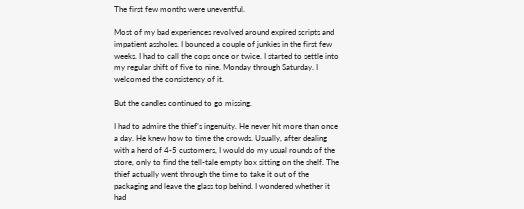The first few months were uneventful.

Most of my bad experiences revolved around expired scripts and impatient assholes. I bounced a couple of junkies in the first few weeks. I had to call the cops once or twice. I started to settle into my regular shift of five to nine. Monday through Saturday. I welcomed the consistency of it.

But the candles continued to go missing.

I had to admire the thief’s ingenuity. He never hit more than once a day. He knew how to time the crowds. Usually, after dealing with a herd of 4-5 customers, I would do my usual rounds of the store, only to find the tell-tale empty box sitting on the shelf. The thief actually went through the time to take it out of the packaging and leave the glass top behind. I wondered whether it had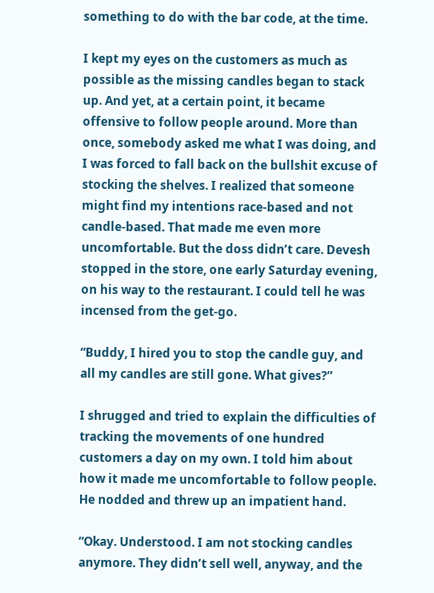something to do with the bar code, at the time.

I kept my eyes on the customers as much as possible as the missing candles began to stack up. And yet, at a certain point, it became offensive to follow people around. More than once, somebody asked me what I was doing, and I was forced to fall back on the bullshit excuse of stocking the shelves. I realized that someone might find my intentions race-based and not candle-based. That made me even more uncomfortable. But the doss didn’t care. Devesh stopped in the store, one early Saturday evening, on his way to the restaurant. I could tell he was incensed from the get-go.

“Buddy, I hired you to stop the candle guy, and all my candles are still gone. What gives?”

I shrugged and tried to explain the difficulties of tracking the movements of one hundred customers a day on my own. I told him about how it made me uncomfortable to follow people. He nodded and threw up an impatient hand.

“Okay. Understood. I am not stocking candles anymore. They didn’t sell well, anyway, and the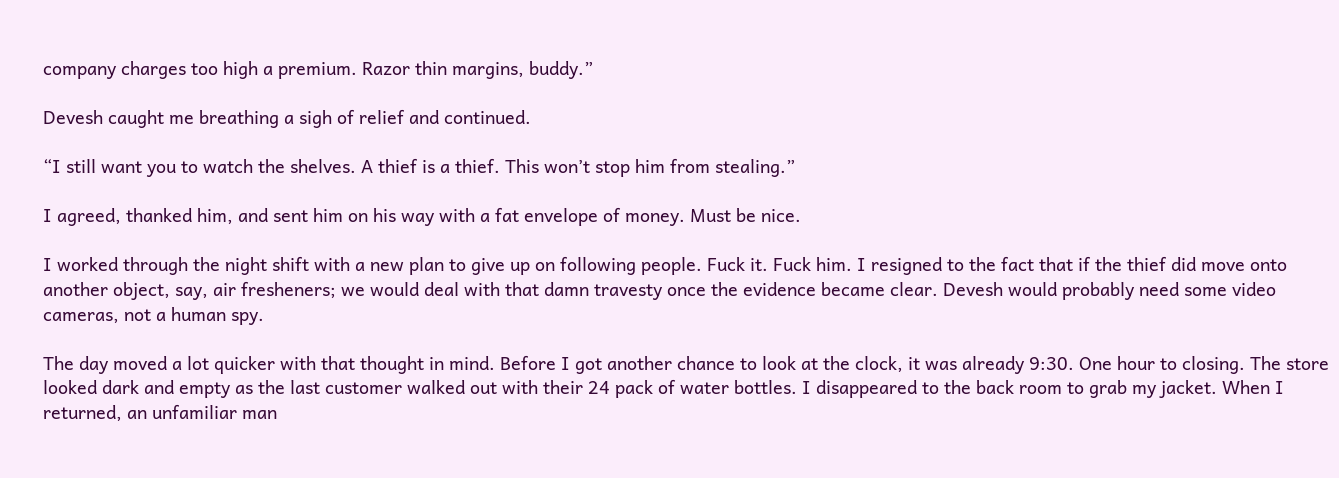company charges too high a premium. Razor thin margins, buddy.”

Devesh caught me breathing a sigh of relief and continued.

“I still want you to watch the shelves. A thief is a thief. This won’t stop him from stealing.”

I agreed, thanked him, and sent him on his way with a fat envelope of money. Must be nice.

I worked through the night shift with a new plan to give up on following people. Fuck it. Fuck him. I resigned to the fact that if the thief did move onto another object, say, air fresheners; we would deal with that damn travesty once the evidence became clear. Devesh would probably need some video cameras, not a human spy.

The day moved a lot quicker with that thought in mind. Before I got another chance to look at the clock, it was already 9:30. One hour to closing. The store looked dark and empty as the last customer walked out with their 24 pack of water bottles. I disappeared to the back room to grab my jacket. When I returned, an unfamiliar man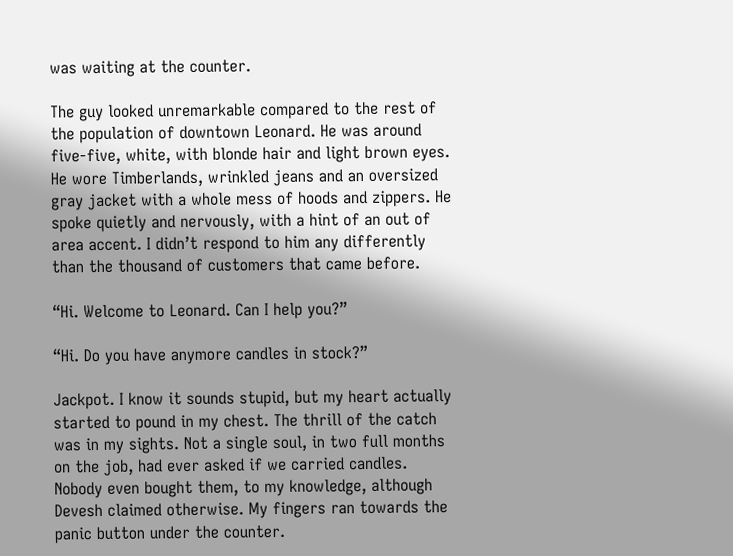was waiting at the counter.

The guy looked unremarkable compared to the rest of the population of downtown Leonard. He was around five-five, white, with blonde hair and light brown eyes. He wore Timberlands, wrinkled jeans and an oversized gray jacket with a whole mess of hoods and zippers. He spoke quietly and nervously, with a hint of an out of area accent. I didn’t respond to him any differently than the thousand of customers that came before.

“Hi. Welcome to Leonard. Can I help you?”

“Hi. Do you have anymore candles in stock?”

Jackpot. I know it sounds stupid, but my heart actually started to pound in my chest. The thrill of the catch was in my sights. Not a single soul, in two full months on the job, had ever asked if we carried candles. Nobody even bought them, to my knowledge, although Devesh claimed otherwise. My fingers ran towards the panic button under the counter.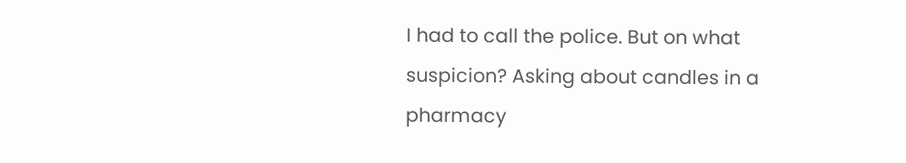I had to call the police. But on what suspicion? Asking about candles in a pharmacy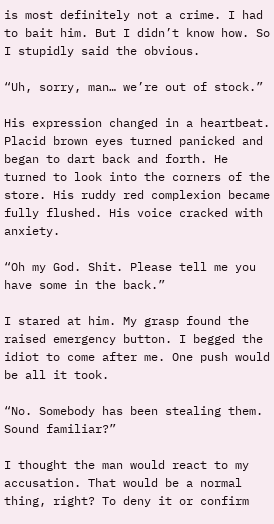is most definitely not a crime. I had to bait him. But I didn’t know how. So I stupidly said the obvious.

“Uh, sorry, man… we’re out of stock.”

His expression changed in a heartbeat. Placid brown eyes turned panicked and began to dart back and forth. He turned to look into the corners of the store. His ruddy red complexion became fully flushed. His voice cracked with anxiety.

“Oh my God. Shit. Please tell me you have some in the back.”

I stared at him. My grasp found the raised emergency button. I begged the idiot to come after me. One push would be all it took.

“No. Somebody has been stealing them. Sound familiar?”

I thought the man would react to my accusation. That would be a normal thing, right? To deny it or confirm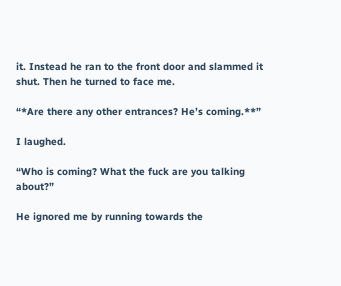it. Instead he ran to the front door and slammed it shut. Then he turned to face me.

“*Are there any other entrances? He’s coming.**”

I laughed.

“Who is coming? What the fuck are you talking about?”

He ignored me by running towards the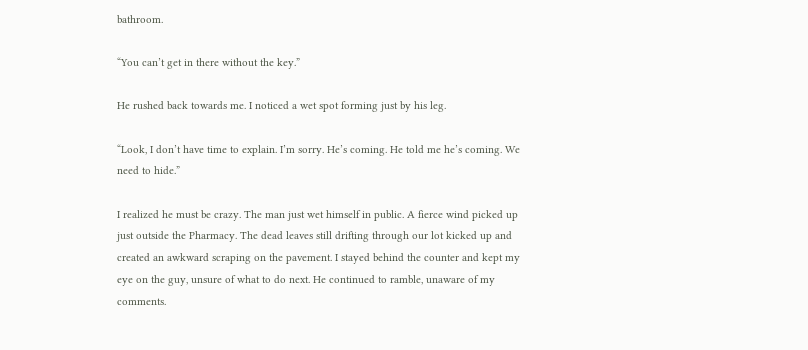bathroom.

“You can’t get in there without the key.”

He rushed back towards me. I noticed a wet spot forming just by his leg.

“Look, I don’t have time to explain. I’m sorry. He’s coming. He told me he’s coming. We need to hide.”

I realized he must be crazy. The man just wet himself in public. A fierce wind picked up just outside the Pharmacy. The dead leaves still drifting through our lot kicked up and created an awkward scraping on the pavement. I stayed behind the counter and kept my eye on the guy, unsure of what to do next. He continued to ramble, unaware of my comments.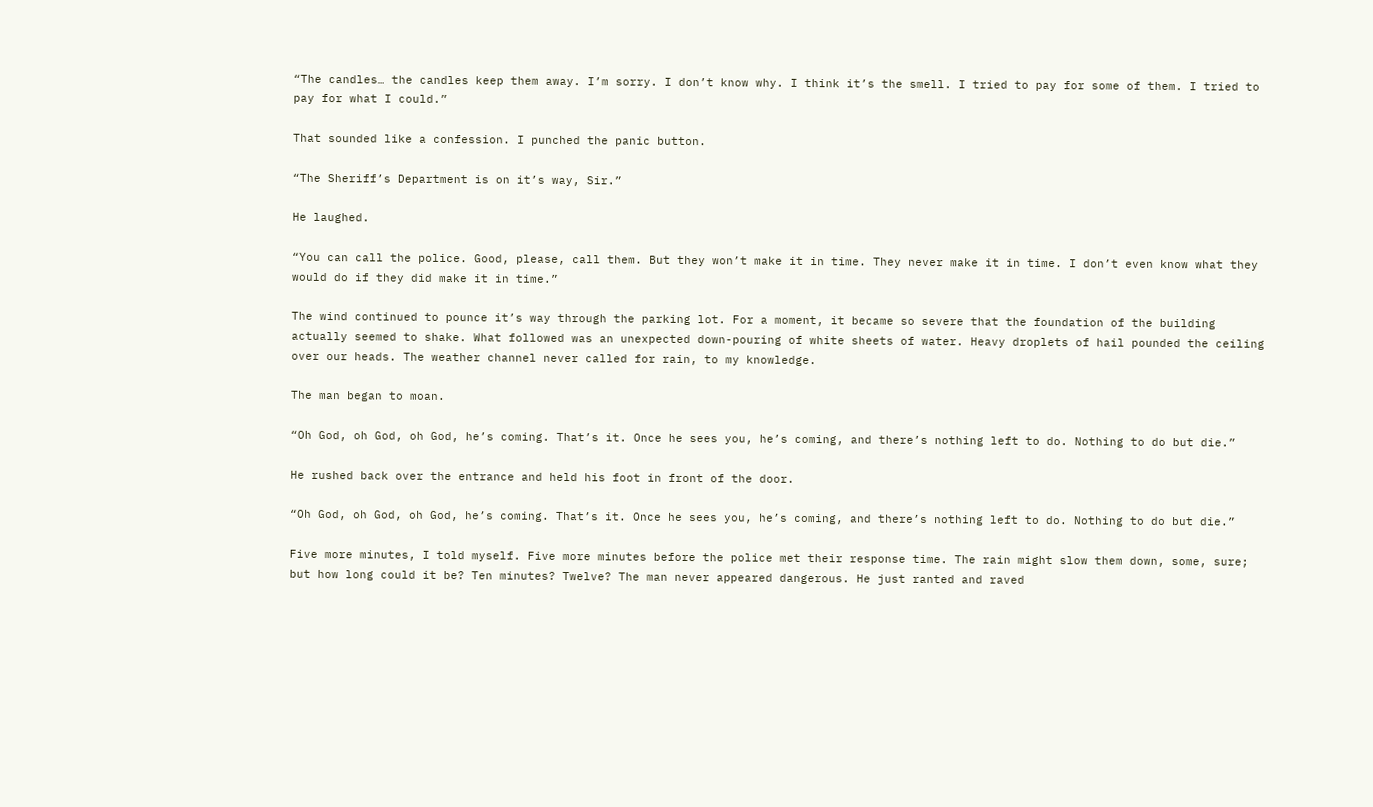“The candles… the candles keep them away. I’m sorry. I don’t know why. I think it’s the smell. I tried to pay for some of them. I tried to pay for what I could.”

That sounded like a confession. I punched the panic button.

“The Sheriff’s Department is on it’s way, Sir.”

He laughed.

“You can call the police. Good, please, call them. But they won’t make it in time. They never make it in time. I don’t even know what they would do if they did make it in time.”

The wind continued to pounce it’s way through the parking lot. For a moment, it became so severe that the foundation of the building actually seemed to shake. What followed was an unexpected down-pouring of white sheets of water. Heavy droplets of hail pounded the ceiling over our heads. The weather channel never called for rain, to my knowledge.

The man began to moan.

“Oh God, oh God, oh God, he’s coming. That’s it. Once he sees you, he’s coming, and there’s nothing left to do. Nothing to do but die.”

He rushed back over the entrance and held his foot in front of the door.

“Oh God, oh God, oh God, he’s coming. That’s it. Once he sees you, he’s coming, and there’s nothing left to do. Nothing to do but die.”

Five more minutes, I told myself. Five more minutes before the police met their response time. The rain might slow them down, some, sure; but how long could it be? Ten minutes? Twelve? The man never appeared dangerous. He just ranted and raved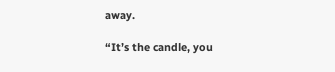away.

“It’s the candle, you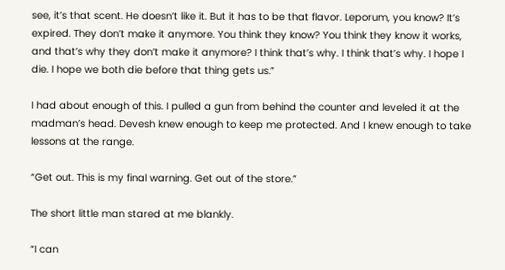see, it’s that scent. He doesn’t like it. But it has to be that flavor. Leporum, you know? It’s expired. They don’t make it anymore. You think they know? You think they know it works, and that’s why they don’t make it anymore? I think that’s why. I think that’s why. I hope I die. I hope we both die before that thing gets us.”

I had about enough of this. I pulled a gun from behind the counter and leveled it at the madman’s head. Devesh knew enough to keep me protected. And I knew enough to take lessons at the range.

“Get out. This is my final warning. Get out of the store.”

The short little man stared at me blankly.

“I can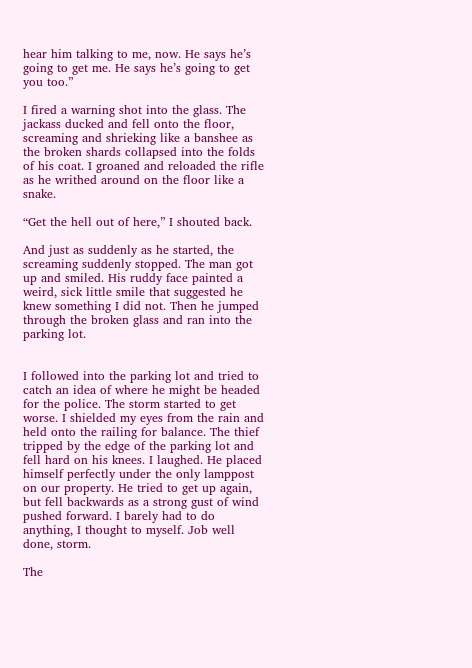hear him talking to me, now. He says he’s going to get me. He says he’s going to get you too.”

I fired a warning shot into the glass. The jackass ducked and fell onto the floor, screaming and shrieking like a banshee as the broken shards collapsed into the folds of his coat. I groaned and reloaded the rifle as he writhed around on the floor like a snake.

“Get the hell out of here,” I shouted back.

And just as suddenly as he started, the screaming suddenly stopped. The man got up and smiled. His ruddy face painted a weird, sick little smile that suggested he knew something I did not. Then he jumped through the broken glass and ran into the parking lot.


I followed into the parking lot and tried to catch an idea of where he might be headed for the police. The storm started to get worse. I shielded my eyes from the rain and held onto the railing for balance. The thief tripped by the edge of the parking lot and fell hard on his knees. I laughed. He placed himself perfectly under the only lamppost on our property. He tried to get up again, but fell backwards as a strong gust of wind pushed forward. I barely had to do anything, I thought to myself. Job well done, storm.

The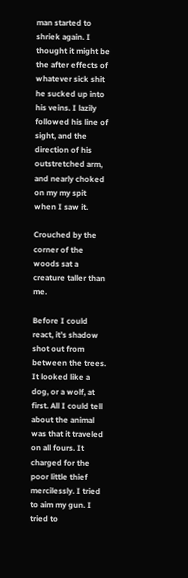man started to shriek again. I thought it might be the after effects of whatever sick shit he sucked up into his veins. I lazily followed his line of sight, and the direction of his outstretched arm, and nearly choked on my my spit when I saw it.

Crouched by the corner of the woods sat a creature taller than me.

Before I could react, it’s shadow shot out from between the trees. It looked like a dog, or a wolf, at first. All I could tell about the animal was that it traveled on all fours. It charged for the poor little thief mercilessly. I tried to aim my gun. I tried to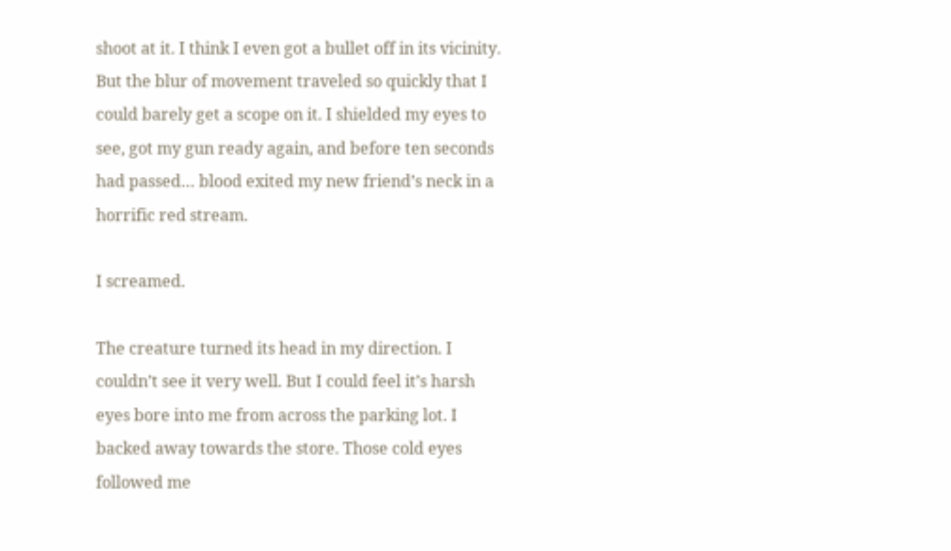shoot at it. I think I even got a bullet off in its vicinity. But the blur of movement traveled so quickly that I could barely get a scope on it. I shielded my eyes to see, got my gun ready again, and before ten seconds had passed… blood exited my new friend’s neck in a horrific red stream.

I screamed.

The creature turned its head in my direction. I couldn’t see it very well. But I could feel it’s harsh eyes bore into me from across the parking lot. I backed away towards the store. Those cold eyes followed me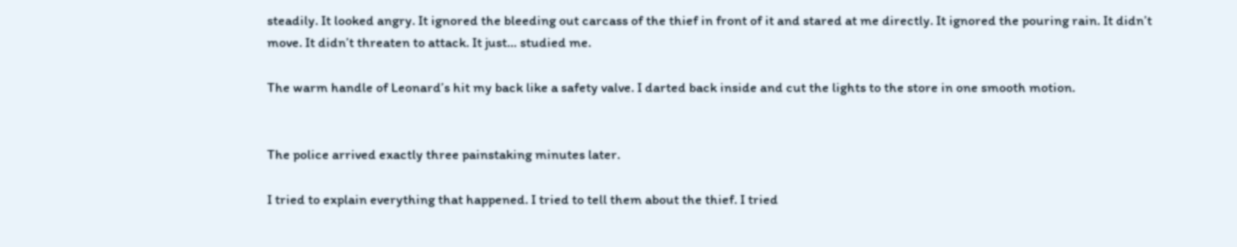steadily. It looked angry. It ignored the bleeding out carcass of the thief in front of it and stared at me directly. It ignored the pouring rain. It didn’t move. It didn’t threaten to attack. It just… studied me.

The warm handle of Leonard’s hit my back like a safety valve. I darted back inside and cut the lights to the store in one smooth motion.


The police arrived exactly three painstaking minutes later.

I tried to explain everything that happened. I tried to tell them about the thief. I tried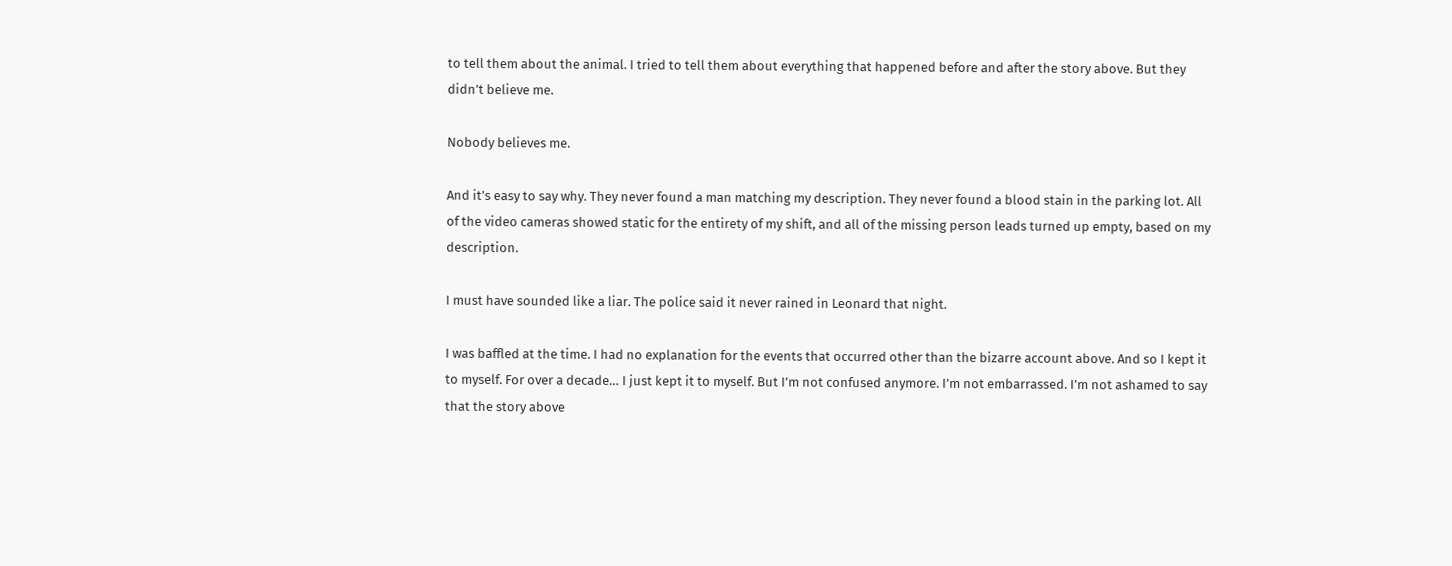to tell them about the animal. I tried to tell them about everything that happened before and after the story above. But they didn’t believe me.

Nobody believes me.

And it’s easy to say why. They never found a man matching my description. They never found a blood stain in the parking lot. All of the video cameras showed static for the entirety of my shift, and all of the missing person leads turned up empty, based on my description.

I must have sounded like a liar. The police said it never rained in Leonard that night.

I was baffled at the time. I had no explanation for the events that occurred other than the bizarre account above. And so I kept it to myself. For over a decade… I just kept it to myself. But I’m not confused anymore. I’m not embarrassed. I’m not ashamed to say that the story above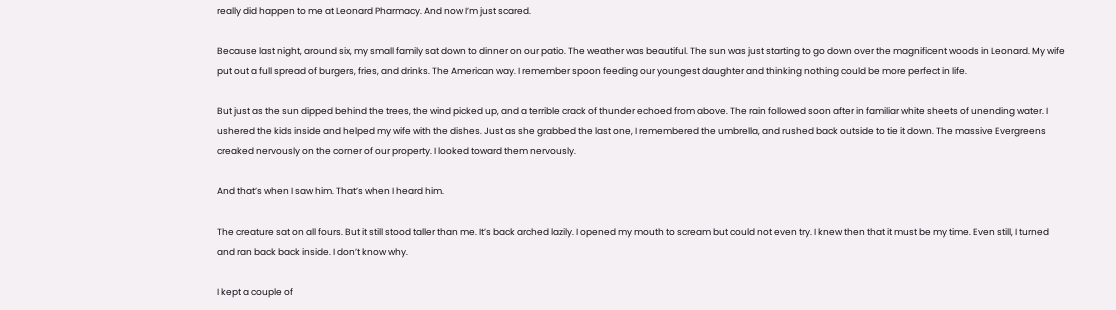really did happen to me at Leonard Pharmacy. And now I’m just scared.

Because last night, around six, my small family sat down to dinner on our patio. The weather was beautiful. The sun was just starting to go down over the magnificent woods in Leonard. My wife put out a full spread of burgers, fries, and drinks. The American way. I remember spoon feeding our youngest daughter and thinking nothing could be more perfect in life.

But just as the sun dipped behind the trees, the wind picked up, and a terrible crack of thunder echoed from above. The rain followed soon after in familiar white sheets of unending water. I ushered the kids inside and helped my wife with the dishes. Just as she grabbed the last one, I remembered the umbrella, and rushed back outside to tie it down. The massive Evergreens creaked nervously on the corner of our property. I looked toward them nervously.

And that’s when I saw him. That’s when I heard him.

The creature sat on all fours. But it still stood taller than me. It’s back arched lazily. I opened my mouth to scream but could not even try. I knew then that it must be my time. Even still, I turned and ran back back inside. I don’t know why.

I kept a couple of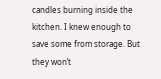candles burning inside the kitchen. I knew enough to save some from storage. But they won’t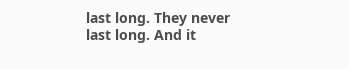last long. They never last long. And it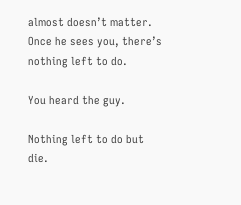almost doesn’t matter. Once he sees you, there’s nothing left to do.

You heard the guy.

Nothing left to do but die.